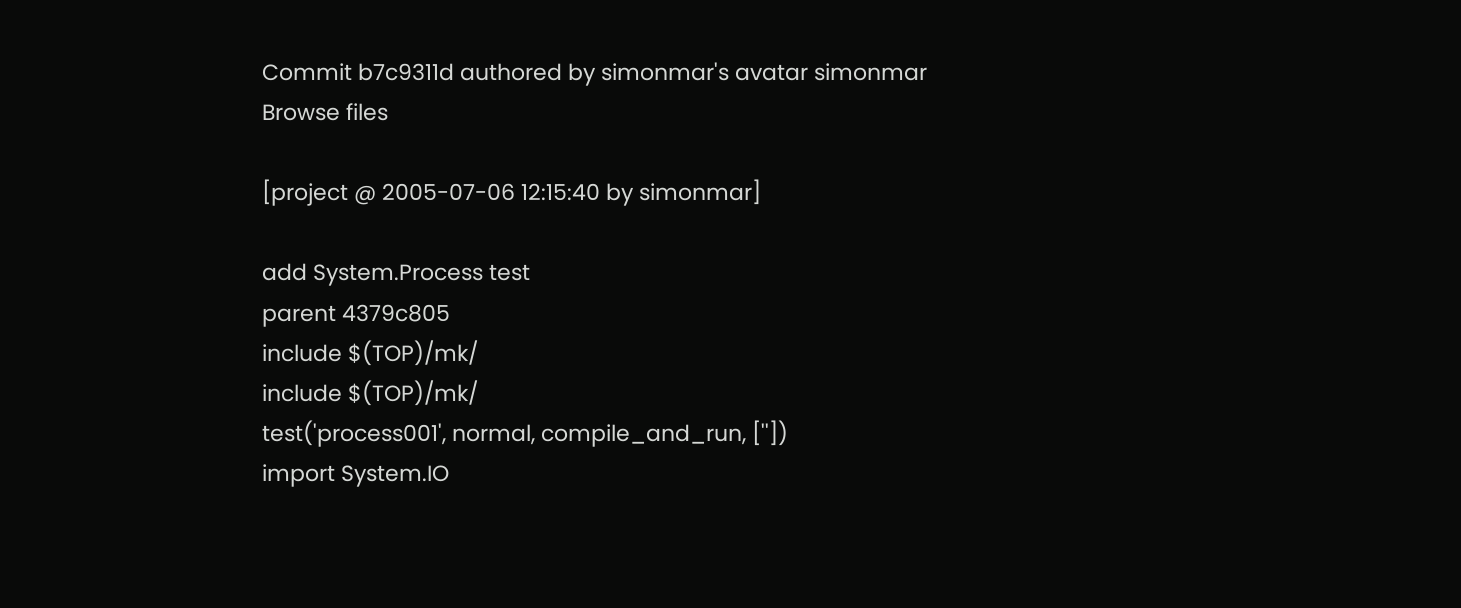Commit b7c9311d authored by simonmar's avatar simonmar
Browse files

[project @ 2005-07-06 12:15:40 by simonmar]

add System.Process test
parent 4379c805
include $(TOP)/mk/
include $(TOP)/mk/
test('process001', normal, compile_and_run, [''])
import System.IO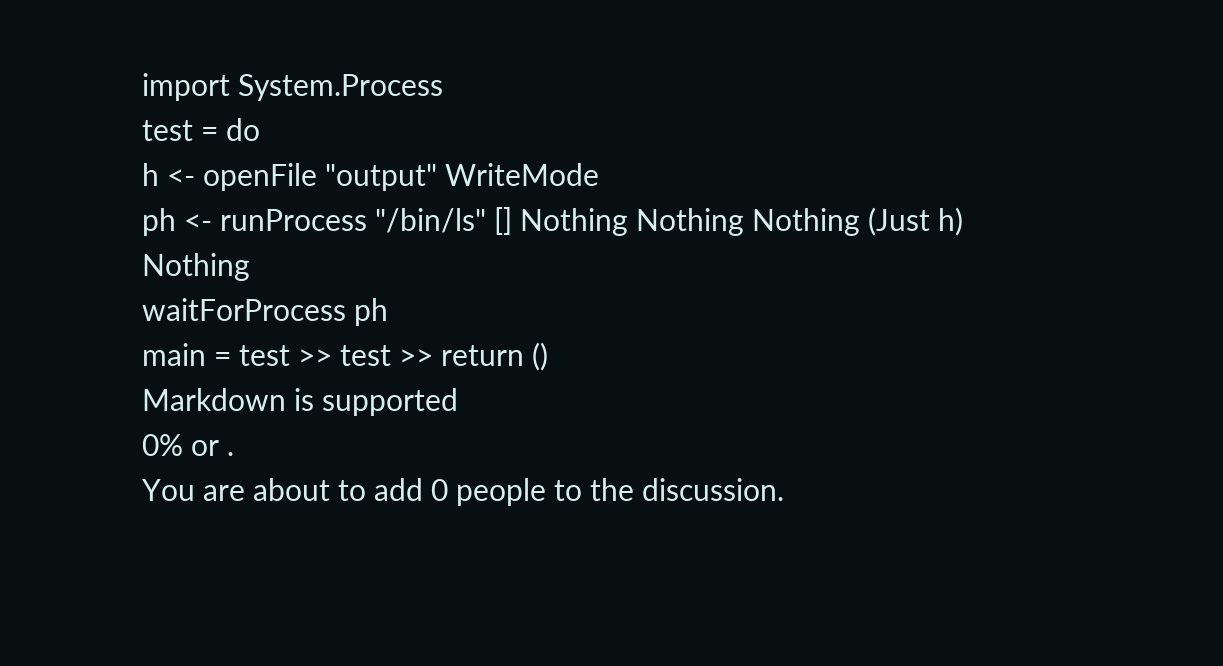import System.Process
test = do
h <- openFile "output" WriteMode
ph <- runProcess "/bin/ls" [] Nothing Nothing Nothing (Just h) Nothing
waitForProcess ph
main = test >> test >> return ()
Markdown is supported
0% or .
You are about to add 0 people to the discussion.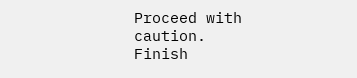Proceed with caution.
Finish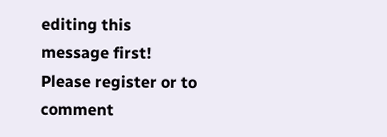editing this message first!
Please register or to comment